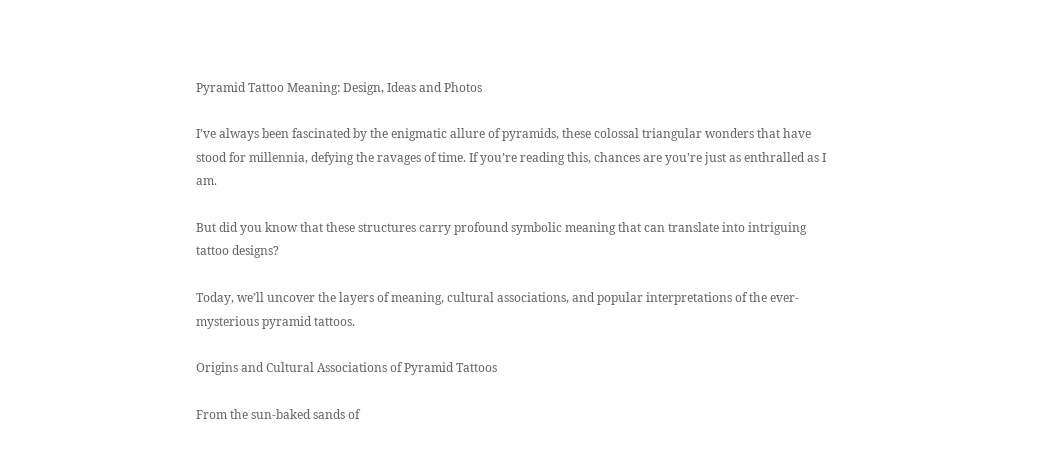Pyramid Tattoo Meaning: Design, Ideas and Photos

I’ve always been fascinated by the enigmatic allure of pyramids, these colossal triangular wonders that have stood for millennia, defying the ravages of time. If you’re reading this, chances are you’re just as enthralled as I am.

But did you know that these structures carry profound symbolic meaning that can translate into intriguing tattoo designs?

Today, we’ll uncover the layers of meaning, cultural associations, and popular interpretations of the ever-mysterious pyramid tattoos.

Origins and Cultural Associations of Pyramid Tattoos

From the sun-baked sands of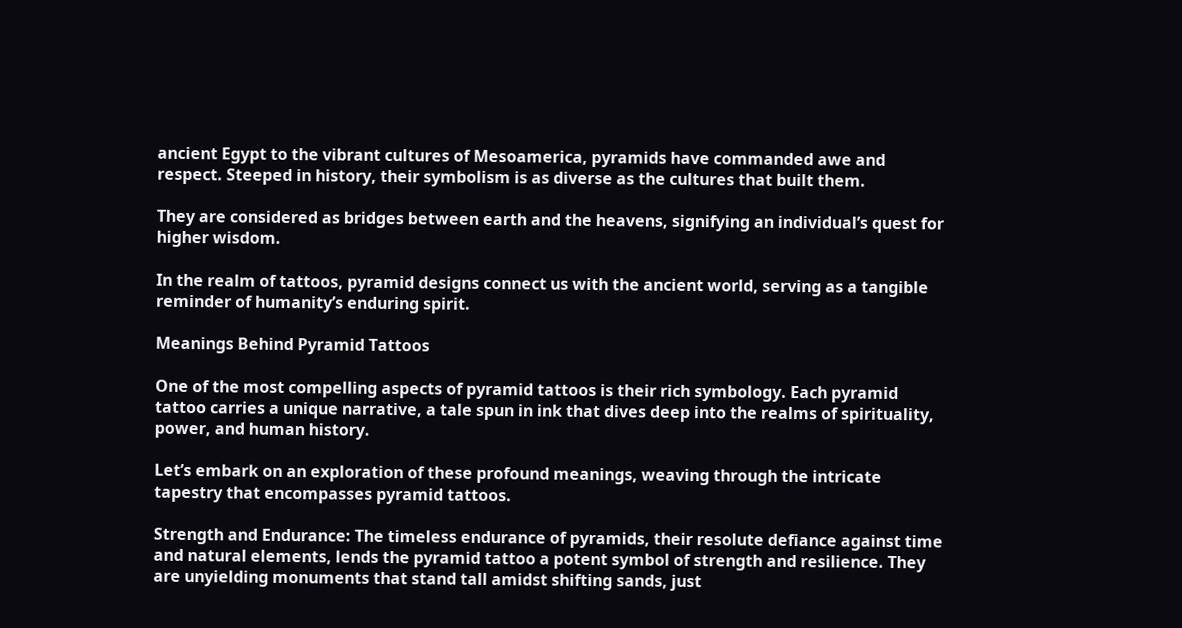ancient Egypt to the vibrant cultures of Mesoamerica, pyramids have commanded awe and respect. Steeped in history, their symbolism is as diverse as the cultures that built them.

They are considered as bridges between earth and the heavens, signifying an individual’s quest for higher wisdom.

In the realm of tattoos, pyramid designs connect us with the ancient world, serving as a tangible reminder of humanity’s enduring spirit.

Meanings Behind Pyramid Tattoos

One of the most compelling aspects of pyramid tattoos is their rich symbology. Each pyramid tattoo carries a unique narrative, a tale spun in ink that dives deep into the realms of spirituality, power, and human history.

Let’s embark on an exploration of these profound meanings, weaving through the intricate tapestry that encompasses pyramid tattoos.

Strength and Endurance: The timeless endurance of pyramids, their resolute defiance against time and natural elements, lends the pyramid tattoo a potent symbol of strength and resilience. They are unyielding monuments that stand tall amidst shifting sands, just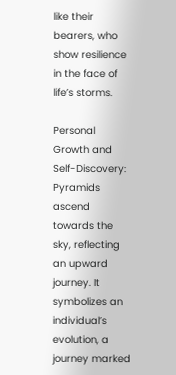like their bearers, who show resilience in the face of life’s storms.

Personal Growth and Self-Discovery: Pyramids ascend towards the sky, reflecting an upward journey. It symbolizes an individual’s evolution, a journey marked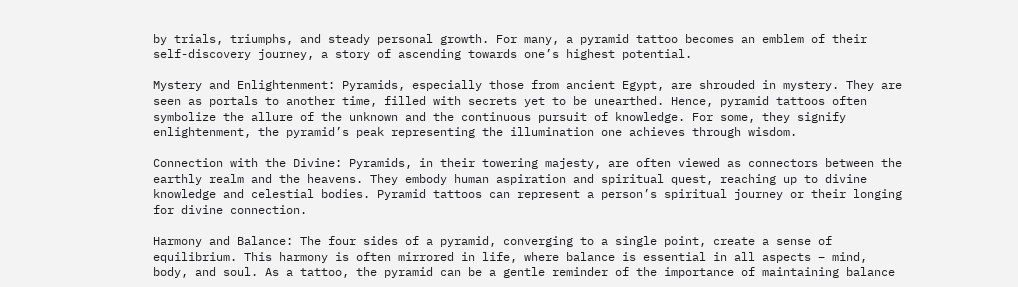by trials, triumphs, and steady personal growth. For many, a pyramid tattoo becomes an emblem of their self-discovery journey, a story of ascending towards one’s highest potential.

Mystery and Enlightenment: Pyramids, especially those from ancient Egypt, are shrouded in mystery. They are seen as portals to another time, filled with secrets yet to be unearthed. Hence, pyramid tattoos often symbolize the allure of the unknown and the continuous pursuit of knowledge. For some, they signify enlightenment, the pyramid’s peak representing the illumination one achieves through wisdom.

Connection with the Divine: Pyramids, in their towering majesty, are often viewed as connectors between the earthly realm and the heavens. They embody human aspiration and spiritual quest, reaching up to divine knowledge and celestial bodies. Pyramid tattoos can represent a person’s spiritual journey or their longing for divine connection.

Harmony and Balance: The four sides of a pyramid, converging to a single point, create a sense of equilibrium. This harmony is often mirrored in life, where balance is essential in all aspects – mind, body, and soul. As a tattoo, the pyramid can be a gentle reminder of the importance of maintaining balance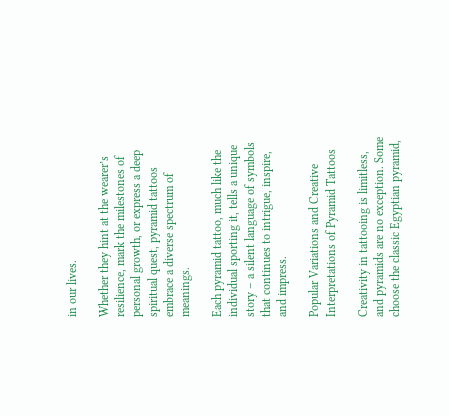in our lives.

Whether they hint at the wearer’s resilience, mark the milestones of personal growth, or express a deep spiritual quest, pyramid tattoos embrace a diverse spectrum of meanings.

Each pyramid tattoo, much like the individual sporting it, tells a unique story – a silent language of symbols that continues to intrigue, inspire, and impress.

Popular Variations and Creative Interpretations of Pyramid Tattoos

Creativity in tattooing is limitless, and pyramids are no exception. Some choose the classic Egyptian pyramid,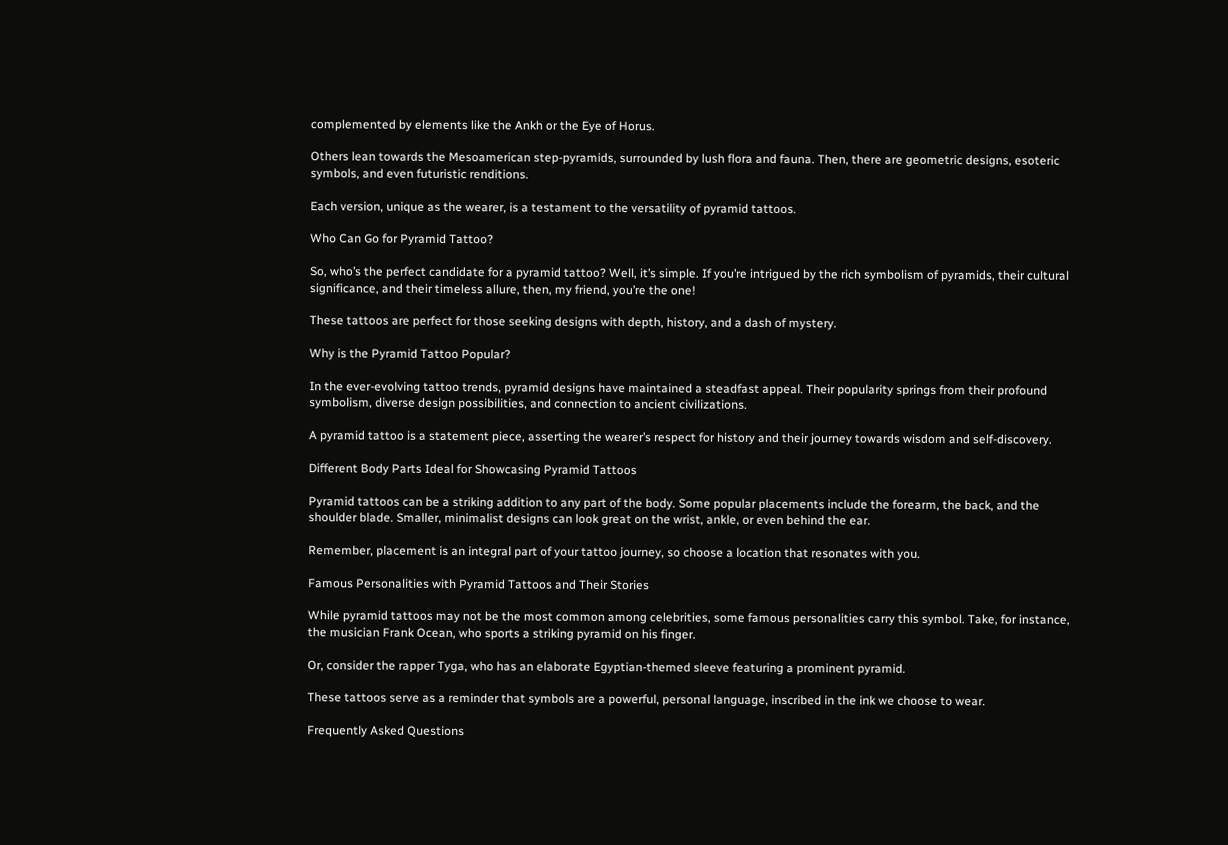complemented by elements like the Ankh or the Eye of Horus.

Others lean towards the Mesoamerican step-pyramids, surrounded by lush flora and fauna. Then, there are geometric designs, esoteric symbols, and even futuristic renditions.

Each version, unique as the wearer, is a testament to the versatility of pyramid tattoos.

Who Can Go for Pyramid Tattoo?

So, who’s the perfect candidate for a pyramid tattoo? Well, it’s simple. If you’re intrigued by the rich symbolism of pyramids, their cultural significance, and their timeless allure, then, my friend, you’re the one!

These tattoos are perfect for those seeking designs with depth, history, and a dash of mystery.

Why is the Pyramid Tattoo Popular?

In the ever-evolving tattoo trends, pyramid designs have maintained a steadfast appeal. Their popularity springs from their profound symbolism, diverse design possibilities, and connection to ancient civilizations.

A pyramid tattoo is a statement piece, asserting the wearer’s respect for history and their journey towards wisdom and self-discovery.

Different Body Parts Ideal for Showcasing Pyramid Tattoos

Pyramid tattoos can be a striking addition to any part of the body. Some popular placements include the forearm, the back, and the shoulder blade. Smaller, minimalist designs can look great on the wrist, ankle, or even behind the ear.

Remember, placement is an integral part of your tattoo journey, so choose a location that resonates with you.

Famous Personalities with Pyramid Tattoos and Their Stories

While pyramid tattoos may not be the most common among celebrities, some famous personalities carry this symbol. Take, for instance, the musician Frank Ocean, who sports a striking pyramid on his finger.

Or, consider the rapper Tyga, who has an elaborate Egyptian-themed sleeve featuring a prominent pyramid.

These tattoos serve as a reminder that symbols are a powerful, personal language, inscribed in the ink we choose to wear.

Frequently Asked Questions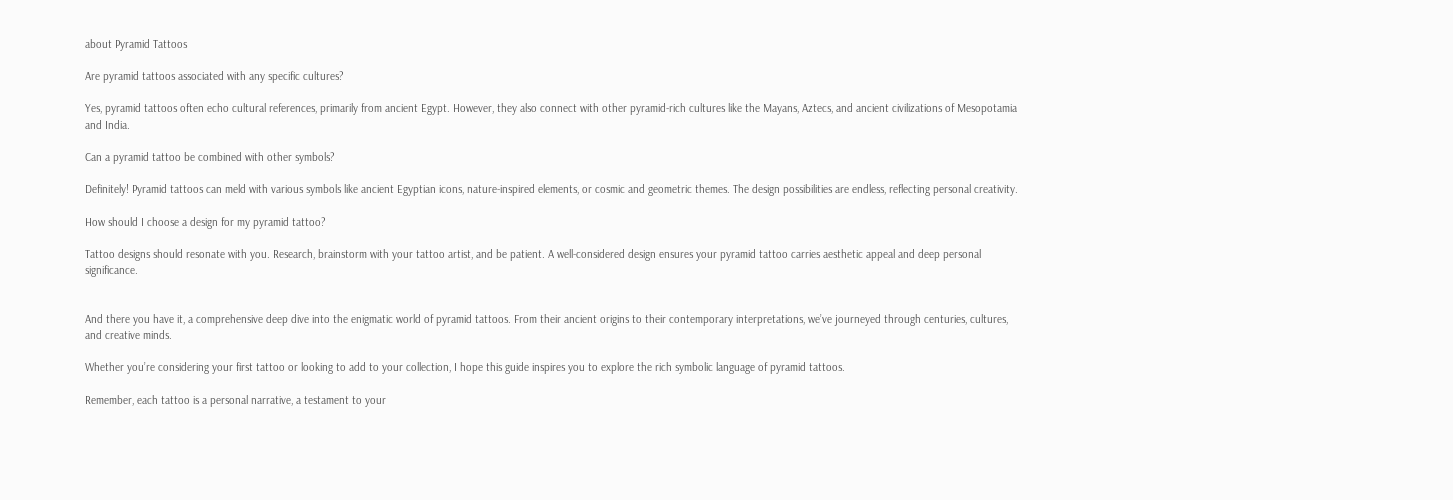about Pyramid Tattoos

Are pyramid tattoos associated with any specific cultures?

Yes, pyramid tattoos often echo cultural references, primarily from ancient Egypt. However, they also connect with other pyramid-rich cultures like the Mayans, Aztecs, and ancient civilizations of Mesopotamia and India.

Can a pyramid tattoo be combined with other symbols?

Definitely! Pyramid tattoos can meld with various symbols like ancient Egyptian icons, nature-inspired elements, or cosmic and geometric themes. The design possibilities are endless, reflecting personal creativity.

How should I choose a design for my pyramid tattoo?

Tattoo designs should resonate with you. Research, brainstorm with your tattoo artist, and be patient. A well-considered design ensures your pyramid tattoo carries aesthetic appeal and deep personal significance.


And there you have it, a comprehensive deep dive into the enigmatic world of pyramid tattoos. From their ancient origins to their contemporary interpretations, we’ve journeyed through centuries, cultures, and creative minds.

Whether you’re considering your first tattoo or looking to add to your collection, I hope this guide inspires you to explore the rich symbolic language of pyramid tattoos.

Remember, each tattoo is a personal narrative, a testament to your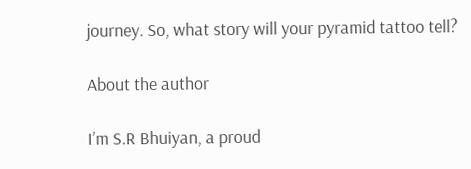journey. So, what story will your pyramid tattoo tell?

About the author

I’m S.R Bhuiyan, a proud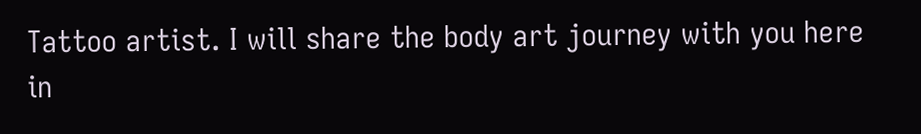Tattoo artist. I will share the body art journey with you here in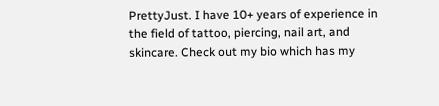PrettyJust. I have 10+ years of experience in the field of tattoo, piercing, nail art, and skincare. Check out my bio which has my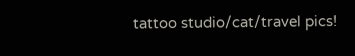tattoo studio/cat/travel pics!